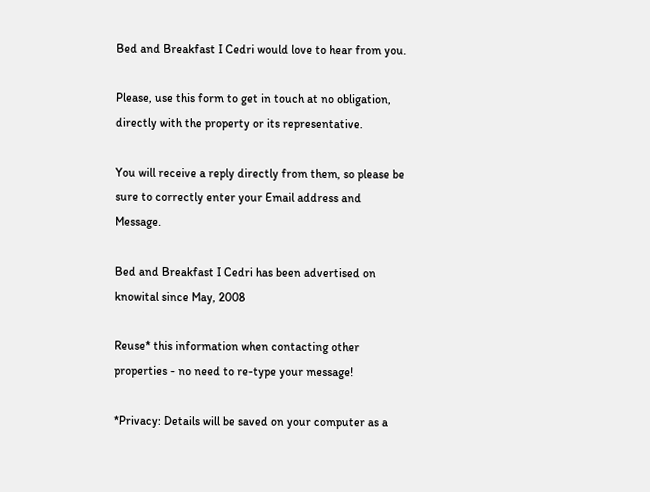Bed and Breakfast I Cedri would love to hear from you.

Please, use this form to get in touch at no obligation, directly with the property or its representative.

You will receive a reply directly from them, so please be sure to correctly enter your Email address and Message.

Bed and Breakfast I Cedri has been advertised on knowital since May, 2008

Reuse* this information when contacting other properties - no need to re-type your message!

*Privacy: Details will be saved on your computer as a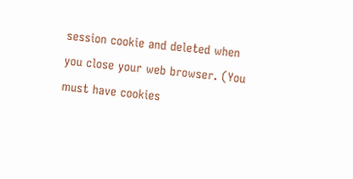session cookie and deleted when you close your web browser. (You must have cookies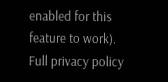enabled for this feature to work). Full privacy policy